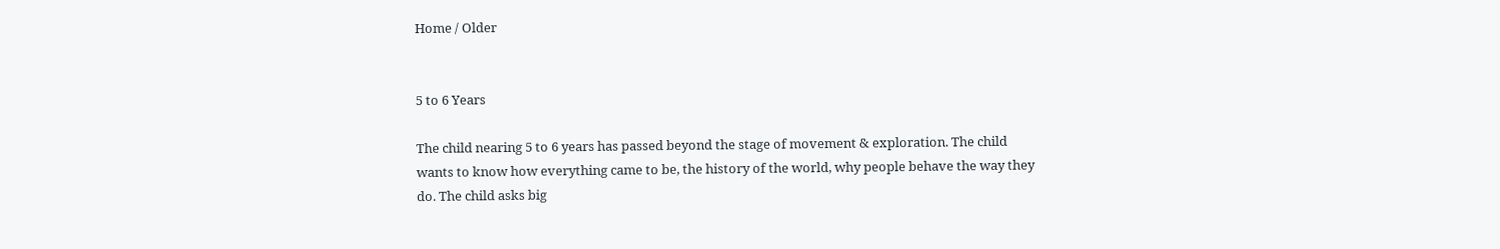Home / Older


5 to 6 Years

The child nearing 5 to 6 years has passed beyond the stage of movement & exploration. The child wants to know how everything came to be, the history of the world, why people behave the way they do. The child asks big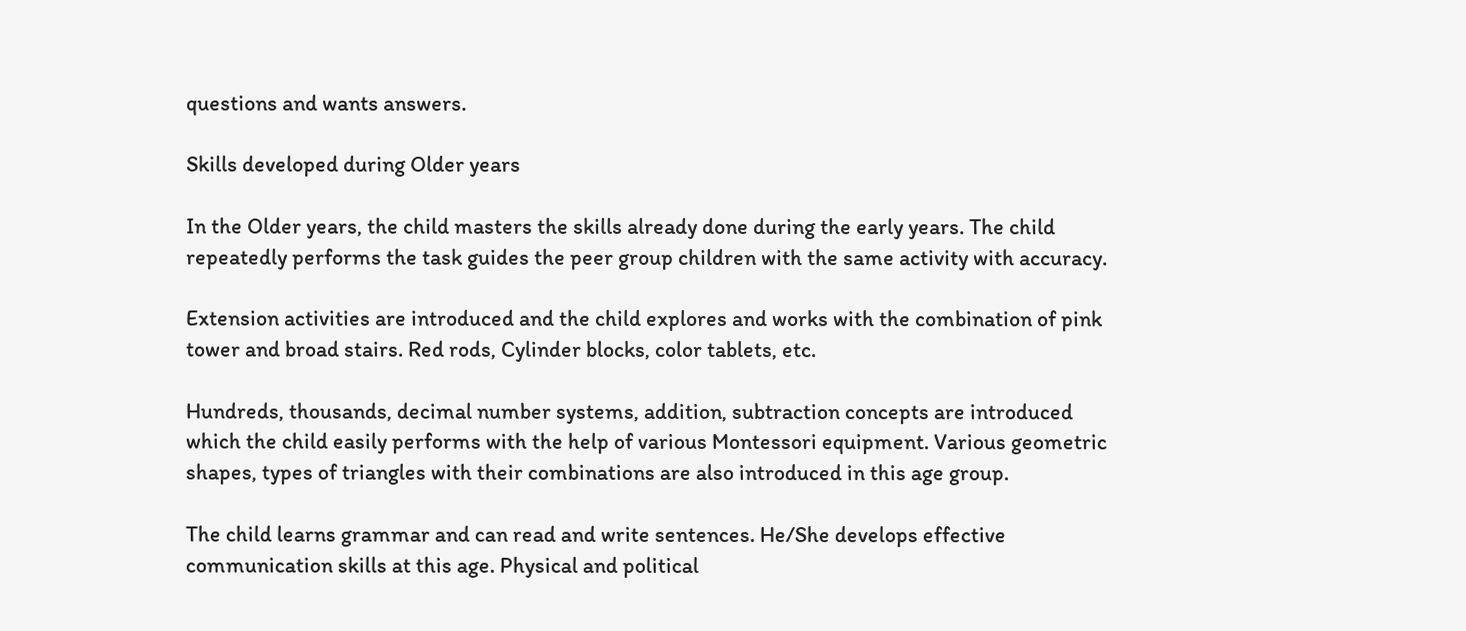questions and wants answers.

Skills developed during Older years

In the Older years, the child masters the skills already done during the early years. The child repeatedly performs the task guides the peer group children with the same activity with accuracy.

Extension activities are introduced and the child explores and works with the combination of pink tower and broad stairs. Red rods, Cylinder blocks, color tablets, etc.

Hundreds, thousands, decimal number systems, addition, subtraction concepts are introduced which the child easily performs with the help of various Montessori equipment. Various geometric shapes, types of triangles with their combinations are also introduced in this age group.

The child learns grammar and can read and write sentences. He/She develops effective communication skills at this age. Physical and political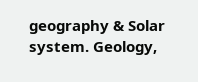geography & Solar system. Geology,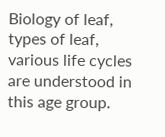Biology of leaf, types of leaf, various life cycles are understood in this age group.